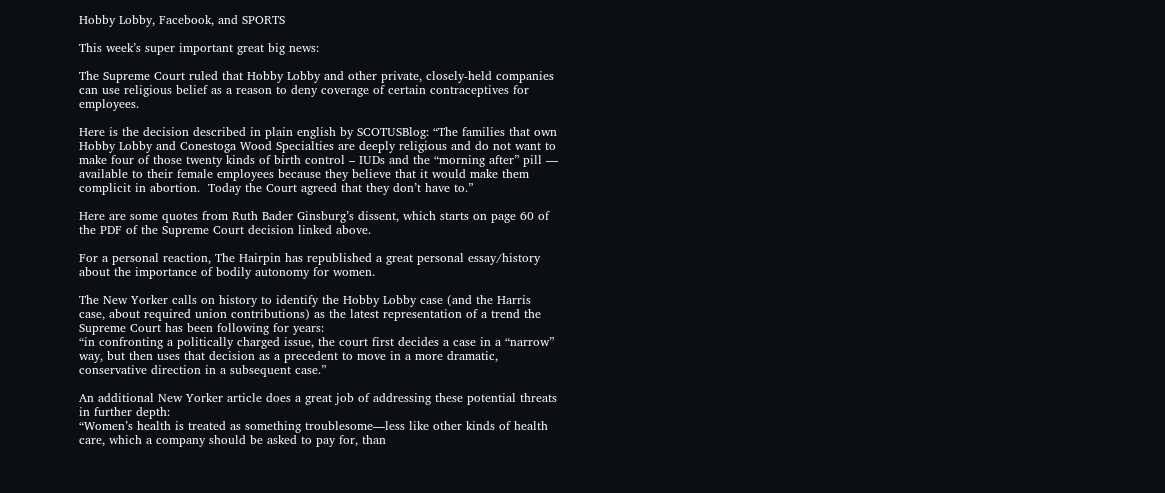Hobby Lobby, Facebook, and SPORTS

This week’s super important great big news:

The Supreme Court ruled that Hobby Lobby and other private, closely-held companies can use religious belief as a reason to deny coverage of certain contraceptives for employees.

Here is the decision described in plain english by SCOTUSBlog: “The families that own Hobby Lobby and Conestoga Wood Specialties are deeply religious and do not want to make four of those twenty kinds of birth control – IUDs and the “morning after” pill — available to their female employees because they believe that it would make them complicit in abortion.  Today the Court agreed that they don’t have to.”

Here are some quotes from Ruth Bader Ginsburg’s dissent, which starts on page 60 of the PDF of the Supreme Court decision linked above.

For a personal reaction, The Hairpin has republished a great personal essay/history about the importance of bodily autonomy for women.

The New Yorker calls on history to identify the Hobby Lobby case (and the Harris case, about required union contributions) as the latest representation of a trend the Supreme Court has been following for years:
“in confronting a politically charged issue, the court first decides a case in a “narrow” way, but then uses that decision as a precedent to move in a more dramatic, conservative direction in a subsequent case.”

An additional New Yorker article does a great job of addressing these potential threats in further depth:
“Women’s health is treated as something troublesome—less like other kinds of health care, which a company should be asked to pay for, than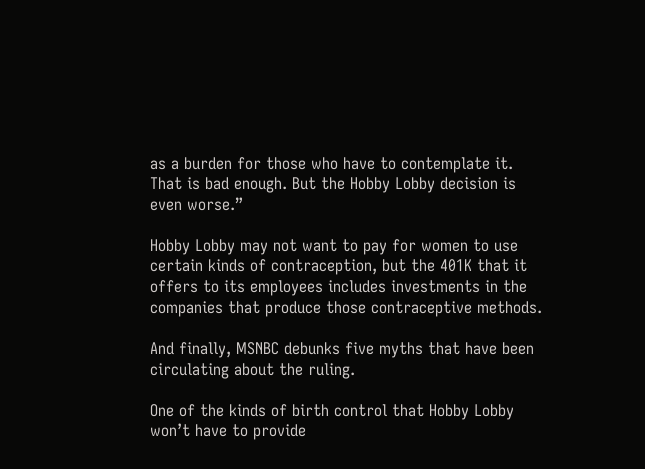as a burden for those who have to contemplate it. That is bad enough. But the Hobby Lobby decision is even worse.”

Hobby Lobby may not want to pay for women to use certain kinds of contraception, but the 401K that it offers to its employees includes investments in the companies that produce those contraceptive methods.

And finally, MSNBC debunks five myths that have been circulating about the ruling.

One of the kinds of birth control that Hobby Lobby won’t have to provide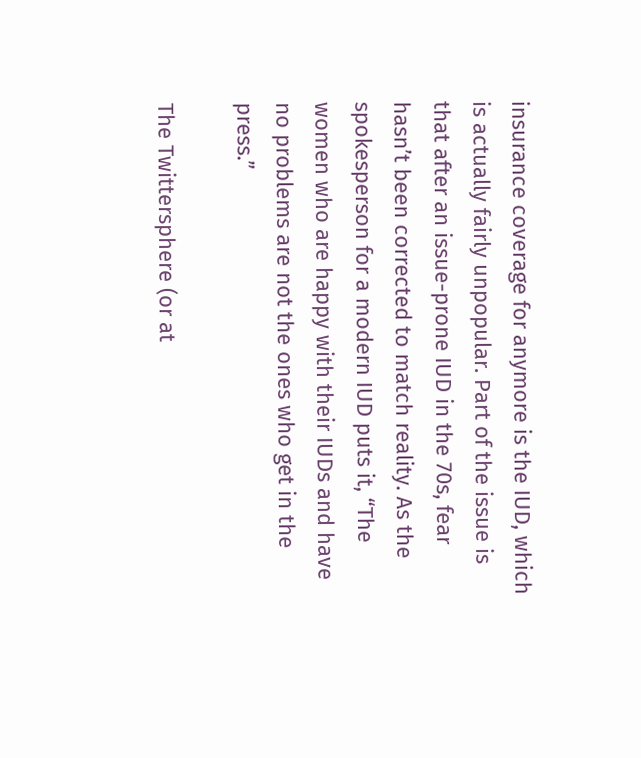insurance coverage for anymore is the IUD, which is actually fairly unpopular. Part of the issue is that after an issue-prone IUD in the 70s, fear hasn’t been corrected to match reality. As the spokesperson for a modern IUD puts it, “The women who are happy with their IUDs and have no problems are not the ones who get in the press.”

The Twittersphere (or at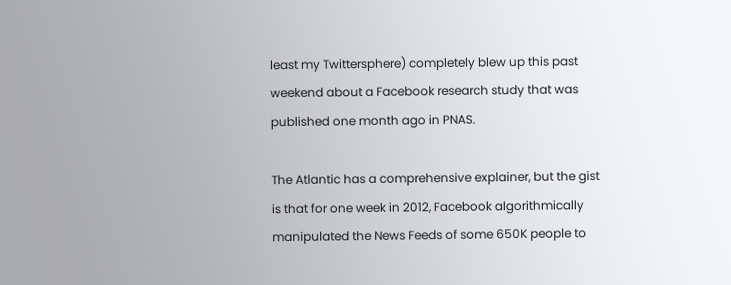least my Twittersphere) completely blew up this past weekend about a Facebook research study that was published one month ago in PNAS.

The Atlantic has a comprehensive explainer, but the gist is that for one week in 2012, Facebook algorithmically manipulated the News Feeds of some 650K people to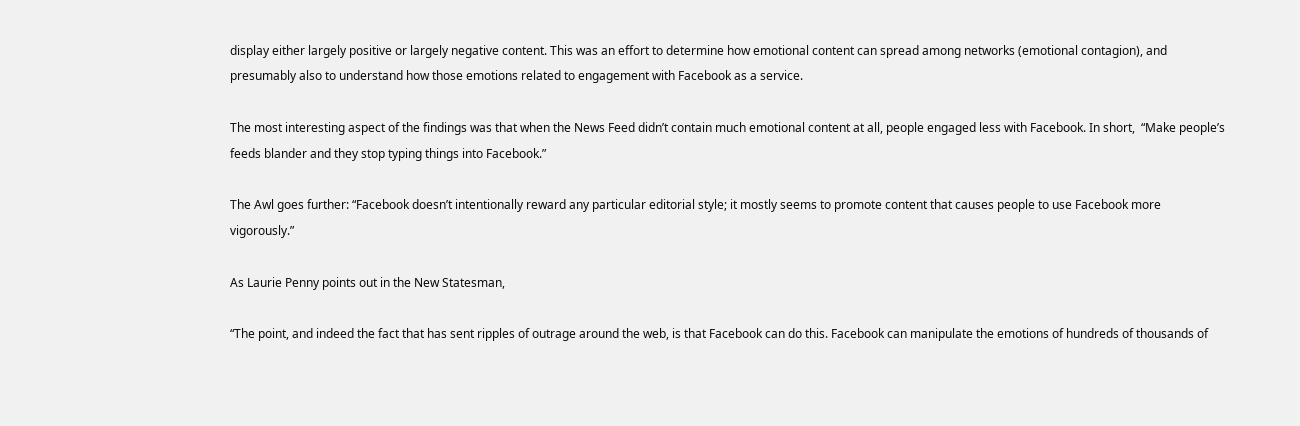display either largely positive or largely negative content. This was an effort to determine how emotional content can spread among networks (emotional contagion), and presumably also to understand how those emotions related to engagement with Facebook as a service.

The most interesting aspect of the findings was that when the News Feed didn’t contain much emotional content at all, people engaged less with Facebook. In short,  “Make people’s feeds blander and they stop typing things into Facebook.”

The Awl goes further: “Facebook doesn’t intentionally reward any particular editorial style; it mostly seems to promote content that causes people to use Facebook more vigorously.”

As Laurie Penny points out in the New Statesman,

“The point, and indeed the fact that has sent ripples of outrage around the web, is that Facebook can do this. Facebook can manipulate the emotions of hundreds of thousands of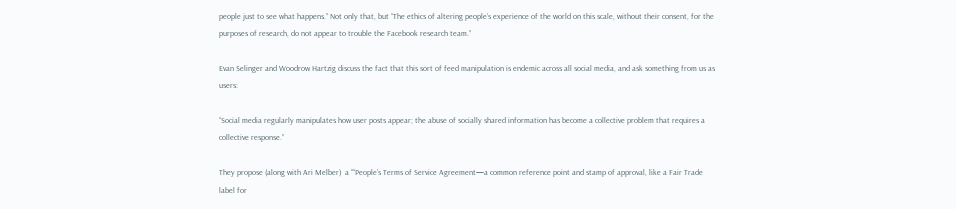people just to see what happens.” Not only that, but “The ethics of altering people’s experience of the world on this scale, without their consent, for the purposes of research, do not appear to trouble the Facebook research team.”

Evan Selinger and Woodrow Hartzig discuss the fact that this sort of feed manipulation is endemic across all social media, and ask something from us as users:

“Social media regularly manipulates how user posts appear; the abuse of socially shared information has become a collective problem that requires a collective response.”

They propose (along with Ari Melber)  a ““People’s Terms of Service Agreement—a common reference point and stamp of approval, like a Fair Trade label for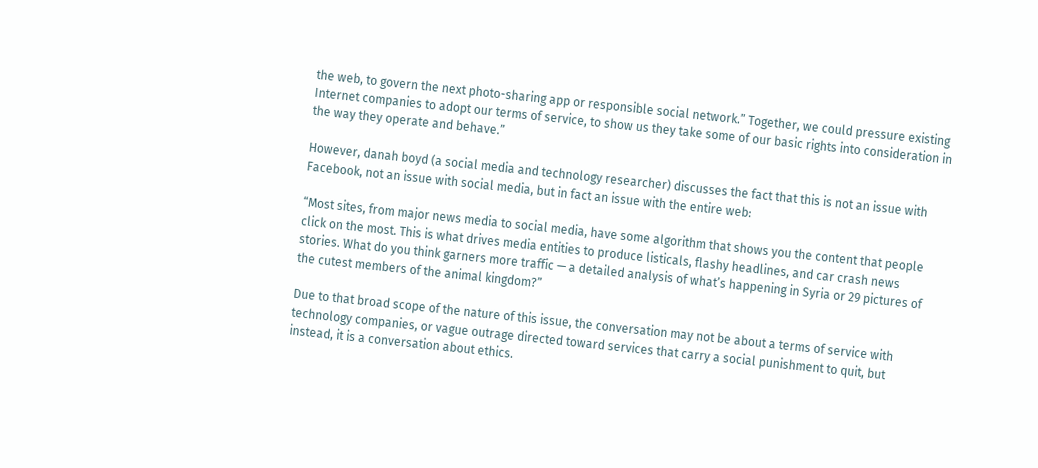the web, to govern the next photo-sharing app or responsible social network.” Together, we could pressure existing Internet companies to adopt our terms of service, to show us they take some of our basic rights into consideration in the way they operate and behave.”

However, danah boyd (a social media and technology researcher) discusses the fact that this is not an issue with Facebook, not an issue with social media, but in fact an issue with the entire web:

“Most sites, from major news media to social media, have some algorithm that shows you the content that people click on the most. This is what drives media entities to produce listicals, flashy headlines, and car crash news stories. What do you think garners more traffic — a detailed analysis of what’s happening in Syria or 29 pictures of the cutest members of the animal kingdom?”

Due to that broad scope of the nature of this issue, the conversation may not be about a terms of service with technology companies, or vague outrage directed toward services that carry a social punishment to quit, but instead, it is a conversation about ethics.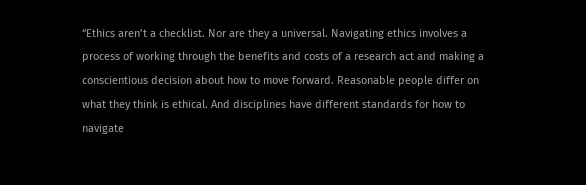“Ethics aren’t a checklist. Nor are they a universal. Navigating ethics involves a process of working through the benefits and costs of a research act and making a conscientious decision about how to move forward. Reasonable people differ on what they think is ethical. And disciplines have different standards for how to navigate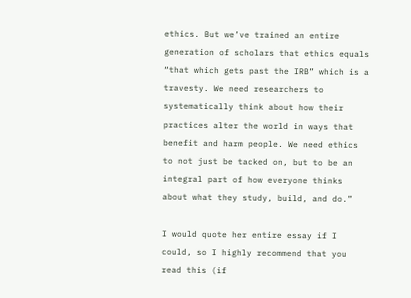ethics. But we’ve trained an entire generation of scholars that ethics equals “that which gets past the IRB” which is a travesty. We need researchers to systematically think about how their practices alter the world in ways that benefit and harm people. We need ethics to not just be tacked on, but to be an integral part of how everyone thinks about what they study, build, and do.”

I would quote her entire essay if I could, so I highly recommend that you read this (if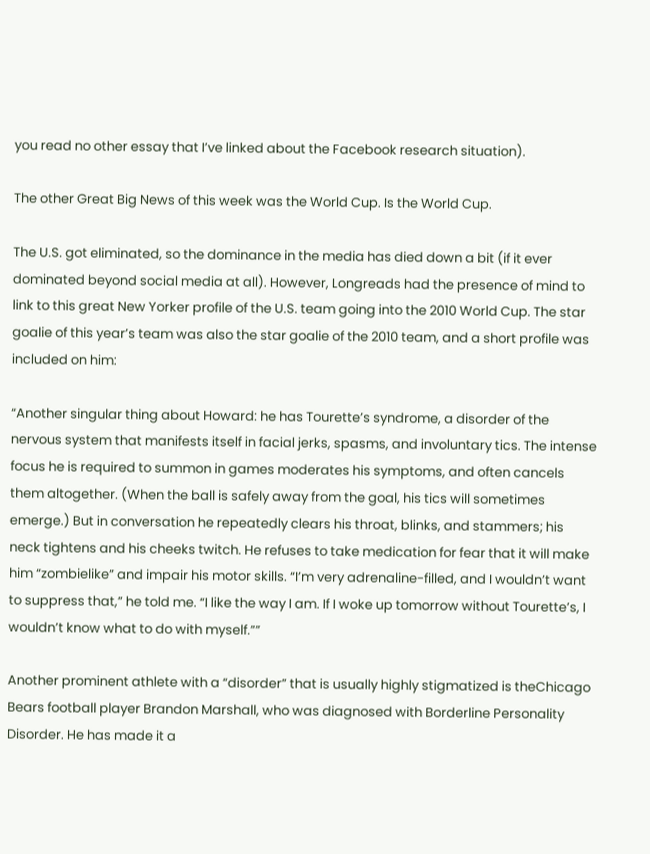you read no other essay that I’ve linked about the Facebook research situation).

The other Great Big News of this week was the World Cup. Is the World Cup.

The U.S. got eliminated, so the dominance in the media has died down a bit (if it ever dominated beyond social media at all). However, Longreads had the presence of mind to link to this great New Yorker profile of the U.S. team going into the 2010 World Cup. The star goalie of this year’s team was also the star goalie of the 2010 team, and a short profile was included on him:

“Another singular thing about Howard: he has Tourette’s syndrome, a disorder of the nervous system that manifests itself in facial jerks, spasms, and involuntary tics. The intense focus he is required to summon in games moderates his symptoms, and often cancels them altogether. (When the ball is safely away from the goal, his tics will sometimes emerge.) But in conversation he repeatedly clears his throat, blinks, and stammers; his neck tightens and his cheeks twitch. He refuses to take medication for fear that it will make him “zombielike” and impair his motor skills. “I’m very adrenaline-filled, and I wouldn’t want to suppress that,” he told me. “I like the way I am. If I woke up tomorrow without Tourette’s, I wouldn’t know what to do with myself.””

Another prominent athlete with a “disorder” that is usually highly stigmatized is theChicago Bears football player Brandon Marshall, who was diagnosed with Borderline Personality Disorder. He has made it a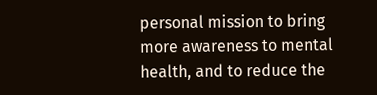personal mission to bring more awareness to mental health, and to reduce the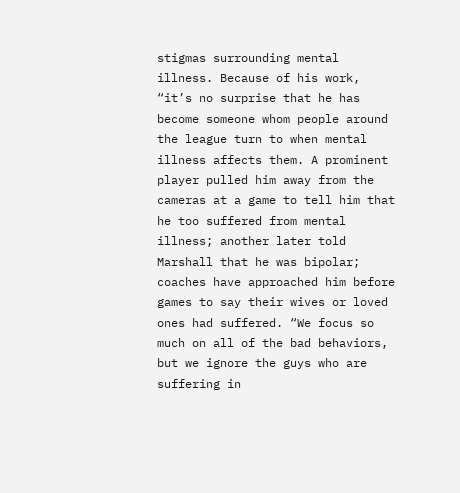stigmas surrounding mental illness. Because of his work, “it’s no surprise that he has become someone whom people around the league turn to when mental illness affects them. A prominent player pulled him away from the cameras at a game to tell him that he too suffered from mental illness; another later told Marshall that he was bipolar; coaches have approached him before games to say their wives or loved ones had suffered. “We focus so much on all of the bad behaviors, but we ignore the guys who are suffering in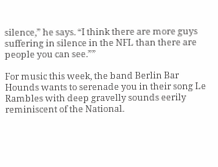silence,” he says. “I think there are more guys suffering in silence in the NFL than there are people you can see.””

For music this week, the band Berlin Bar Hounds wants to serenade you in their song Le Rambles with deep gravelly sounds eerily reminiscent of the National.